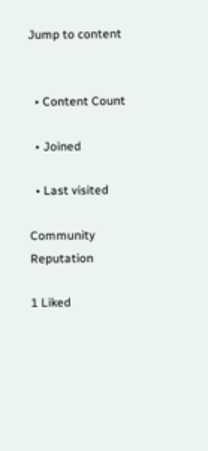Jump to content


  • Content Count

  • Joined

  • Last visited

Community Reputation

1 Liked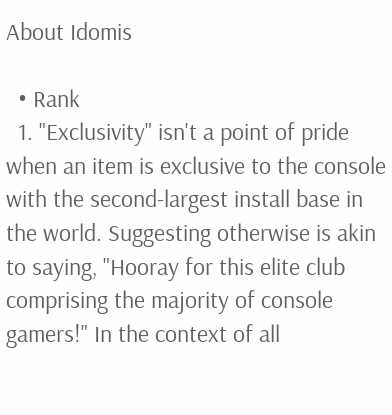About Idomis

  • Rank
  1. "Exclusivity" isn't a point of pride when an item is exclusive to the console with the second-largest install base in the world. Suggesting otherwise is akin to saying, "Hooray for this elite club comprising the majority of console gamers!" In the context of all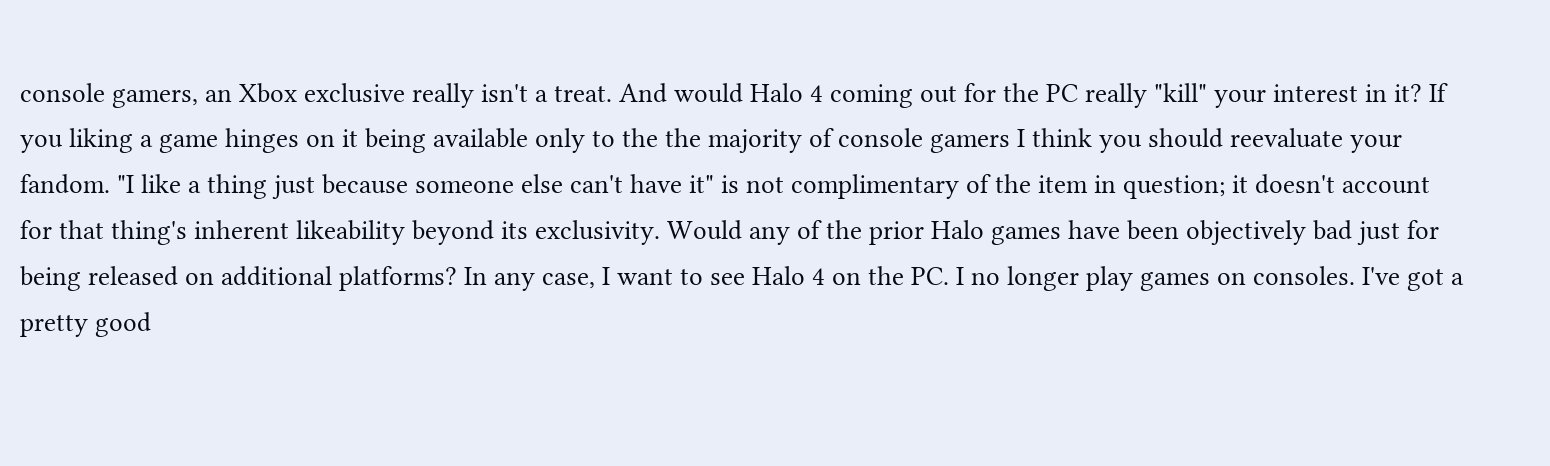console gamers, an Xbox exclusive really isn't a treat. And would Halo 4 coming out for the PC really "kill" your interest in it? If you liking a game hinges on it being available only to the the majority of console gamers I think you should reevaluate your fandom. "I like a thing just because someone else can't have it" is not complimentary of the item in question; it doesn't account for that thing's inherent likeability beyond its exclusivity. Would any of the prior Halo games have been objectively bad just for being released on additional platforms? In any case, I want to see Halo 4 on the PC. I no longer play games on consoles. I've got a pretty good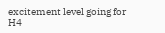excitement level going for H4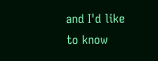and I'd like to know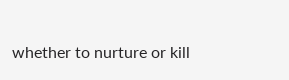whether to nurture or kill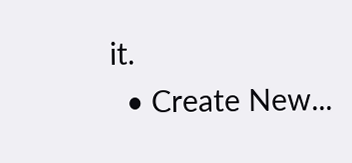it.
  • Create New...